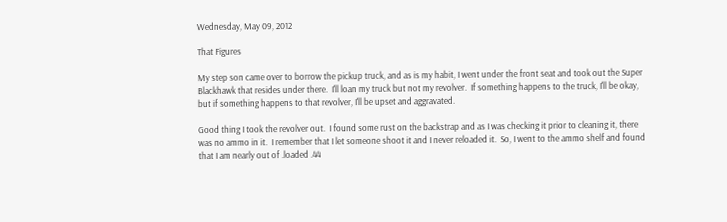Wednesday, May 09, 2012

That Figures

My step son came over to borrow the pickup truck, and as is my habit, I went under the front seat and took out the Super Blackhawk that resides under there.  I'll loan my truck but not my revolver.  If something happens to the truck, I'll be okay, but if something happens to that revolver, I'll be upset and aggravated.

Good thing I took the revolver out.  I found some rust on the backstrap and as I was checking it prior to cleaning it, there was no ammo in it.  I remember that I let someone shoot it and I never reloaded it.  So, I went to the ammo shelf and found that I am nearly out of .loaded .44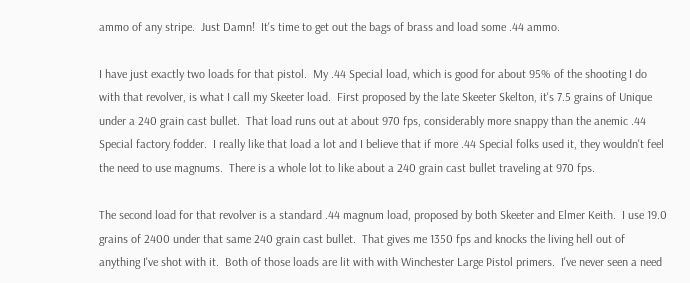ammo of any stripe.  Just Damn!  It's time to get out the bags of brass and load some .44 ammo.

I have just exactly two loads for that pistol.  My .44 Special load, which is good for about 95% of the shooting I do with that revolver, is what I call my Skeeter load.  First proposed by the late Skeeter Skelton, it's 7.5 grains of Unique under a 240 grain cast bullet.  That load runs out at about 970 fps, considerably more snappy than the anemic .44 Special factory fodder.  I really like that load a lot and I believe that if more .44 Special folks used it, they wouldn't feel the need to use magnums.  There is a whole lot to like about a 240 grain cast bullet traveling at 970 fps.

The second load for that revolver is a standard .44 magnum load, proposed by both Skeeter and Elmer Keith.  I use 19.0 grains of 2400 under that same 240 grain cast bullet.  That gives me 1350 fps and knocks the living hell out of anything I've shot with it.  Both of those loads are lit with with Winchester Large Pistol primers.  I've never seen a need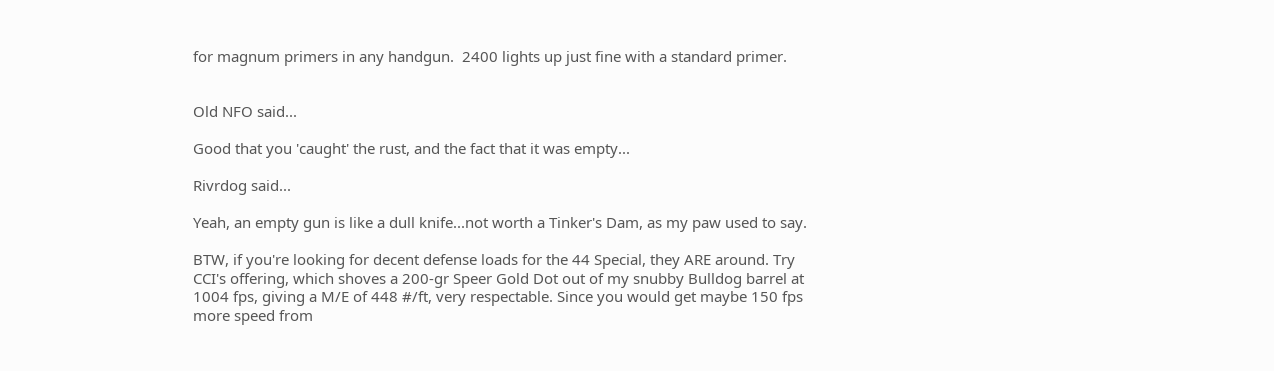for magnum primers in any handgun.  2400 lights up just fine with a standard primer.


Old NFO said...

Good that you 'caught' the rust, and the fact that it was empty...

Rivrdog said...

Yeah, an empty gun is like a dull knife...not worth a Tinker's Dam, as my paw used to say.

BTW, if you're looking for decent defense loads for the 44 Special, they ARE around. Try CCI's offering, which shoves a 200-gr Speer Gold Dot out of my snubby Bulldog barrel at 1004 fps, giving a M/E of 448 #/ft, very respectable. Since you would get maybe 150 fps more speed from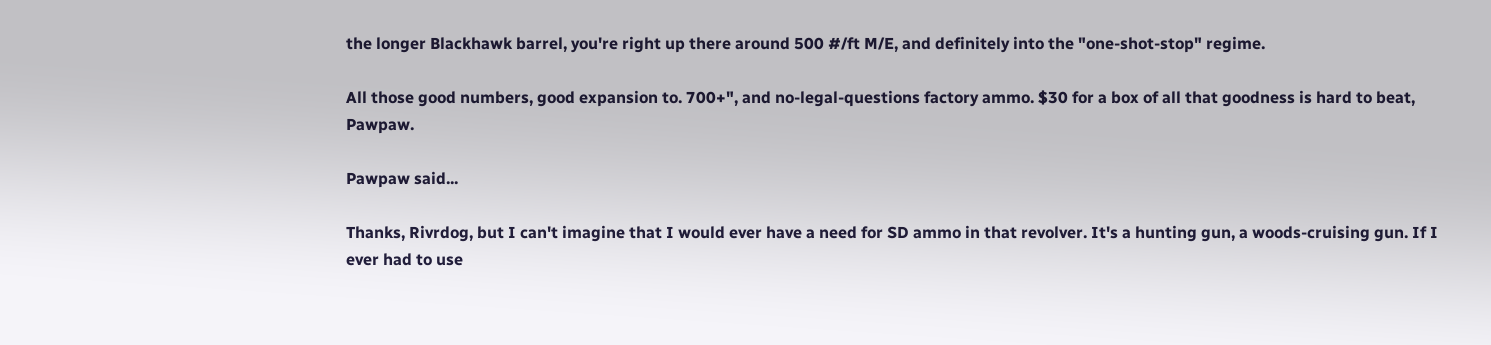the longer Blackhawk barrel, you're right up there around 500 #/ft M/E, and definitely into the "one-shot-stop" regime.

All those good numbers, good expansion to. 700+", and no-legal-questions factory ammo. $30 for a box of all that goodness is hard to beat, Pawpaw.

Pawpaw said...

Thanks, Rivrdog, but I can't imagine that I would ever have a need for SD ammo in that revolver. It's a hunting gun, a woods-cruising gun. If I ever had to use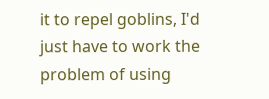it to repel goblins, I'd just have to work the problem of using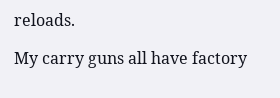reloads.

My carry guns all have factory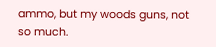ammo, but my woods guns, not so much.